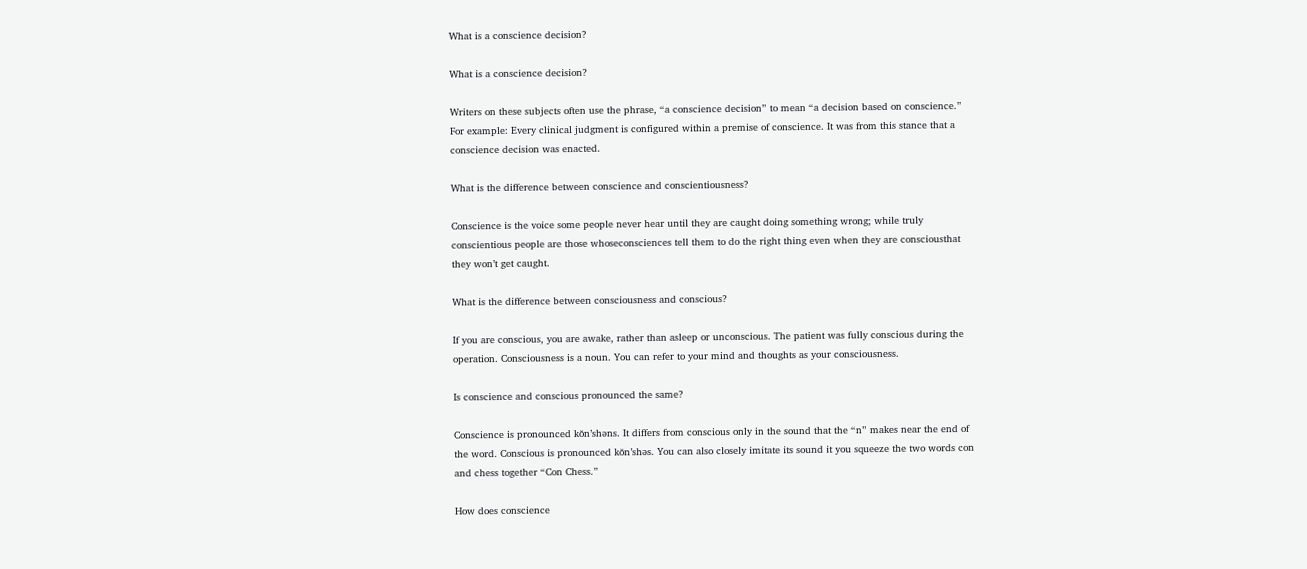What is a conscience decision?

What is a conscience decision?

Writers on these subjects often use the phrase, “a conscience decision” to mean “a decision based on conscience.” For example: Every clinical judgment is configured within a premise of conscience. It was from this stance that a conscience decision was enacted.

What is the difference between conscience and conscientiousness?

Conscience is the voice some people never hear until they are caught doing something wrong; while truly conscientious people are those whoseconsciences tell them to do the right thing even when they are consciousthat they won’t get caught.

What is the difference between consciousness and conscious?

If you are conscious, you are awake, rather than asleep or unconscious. The patient was fully conscious during the operation. Consciousness is a noun. You can refer to your mind and thoughts as your consciousness.

Is conscience and conscious pronounced the same?

Conscience is pronounced kŏn’shəns. It differs from conscious only in the sound that the “n” makes near the end of the word. Conscious is pronounced kŏn’shəs. You can also closely imitate its sound it you squeeze the two words con and chess together “Con Chess.”

How does conscience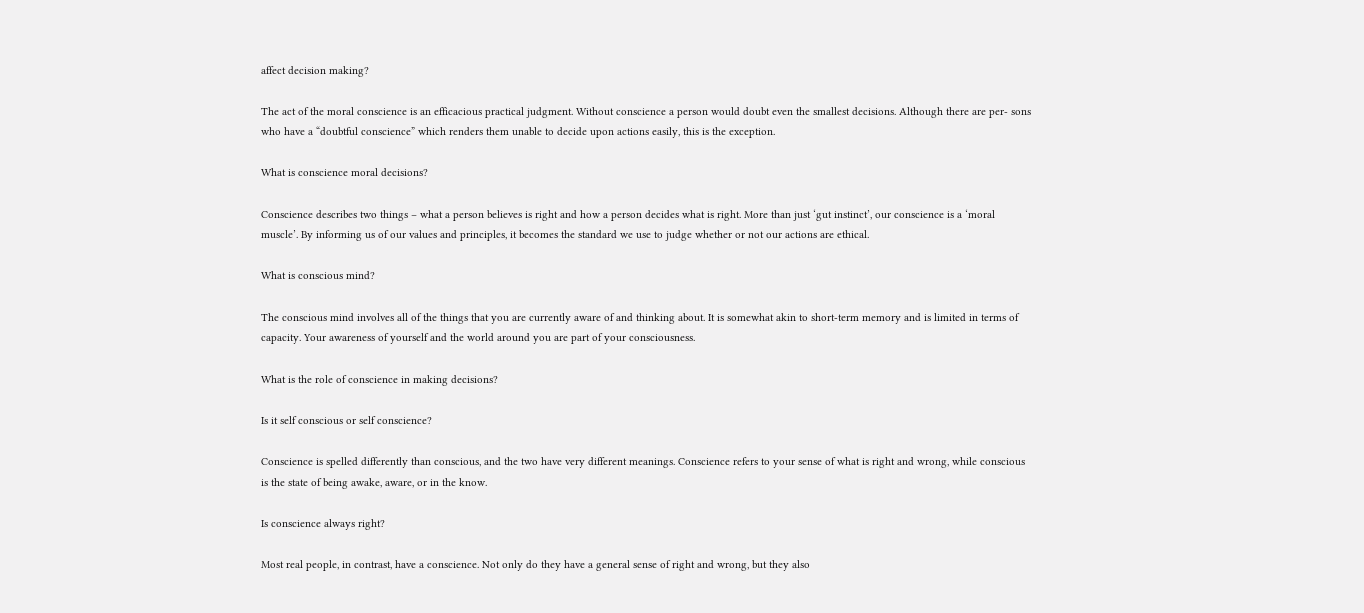affect decision making?

The act of the moral conscience is an efficacious practical judgment. Without conscience a person would doubt even the smallest decisions. Although there are per- sons who have a “doubtful conscience” which renders them unable to decide upon actions easily, this is the exception.

What is conscience moral decisions?

Conscience describes two things – what a person believes is right and how a person decides what is right. More than just ‘gut instinct’, our conscience is a ‘moral muscle’. By informing us of our values and principles, it becomes the standard we use to judge whether or not our actions are ethical.

What is conscious mind?

The conscious mind involves all of the things that you are currently aware of and thinking about. It is somewhat akin to short-term memory and is limited in terms of capacity. Your awareness of yourself and the world around you are part of your consciousness.

What is the role of conscience in making decisions?

Is it self conscious or self conscience?

Conscience is spelled differently than conscious, and the two have very different meanings. Conscience refers to your sense of what is right and wrong, while conscious is the state of being awake, aware, or in the know.

Is conscience always right?

Most real people, in contrast, have a conscience. Not only do they have a general sense of right and wrong, but they also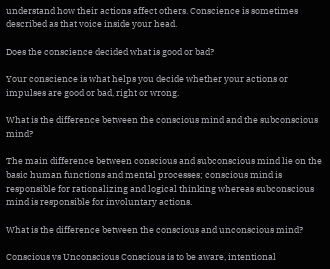understand how their actions affect others. Conscience is sometimes described as that voice inside your head.

Does the conscience decided what is good or bad?

Your conscience is what helps you decide whether your actions or impulses are good or bad, right or wrong.

What is the difference between the conscious mind and the subconscious mind?

The main difference between conscious and subconscious mind lie on the basic human functions and mental processes; conscious mind is responsible for rationalizing and logical thinking whereas subconscious mind is responsible for involuntary actions.

What is the difference between the conscious and unconscious mind?

Conscious vs Unconscious Conscious is to be aware, intentional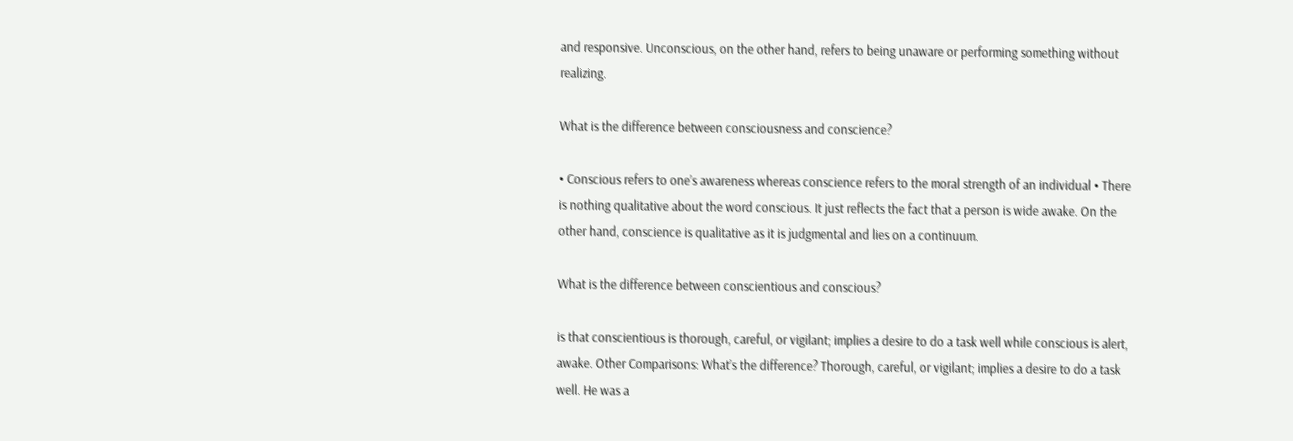and responsive. Unconscious, on the other hand, refers to being unaware or performing something without realizing.

What is the difference between consciousness and conscience?

• Conscious refers to one’s awareness whereas conscience refers to the moral strength of an individual • There is nothing qualitative about the word conscious. It just reflects the fact that a person is wide awake. On the other hand, conscience is qualitative as it is judgmental and lies on a continuum.

What is the difference between conscientious and conscious?

is that conscientious is thorough, careful, or vigilant; implies a desire to do a task well while conscious is alert, awake. Other Comparisons: What’s the difference? Thorough, careful, or vigilant; implies a desire to do a task well. He was a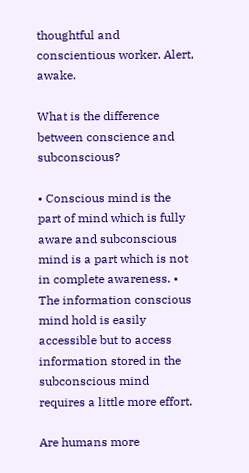thoughtful and conscientious worker. Alert, awake.

What is the difference between conscience and subconscious?

• Conscious mind is the part of mind which is fully aware and subconscious mind is a part which is not in complete awareness. • The information conscious mind hold is easily accessible but to access information stored in the subconscious mind requires a little more effort.

Are humans more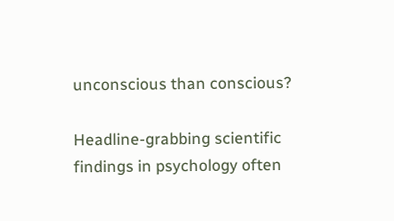unconscious than conscious?

Headline-grabbing scientific findings in psychology often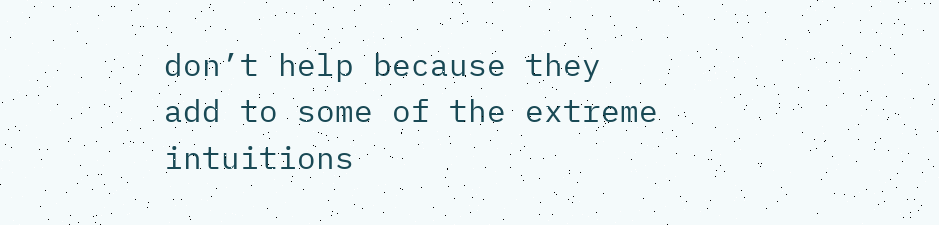don’t help because they add to some of the extreme intuitions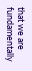that we are fundamentally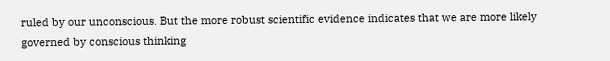ruled by our unconscious. But the more robust scientific evidence indicates that we are more likely governed by conscious thinking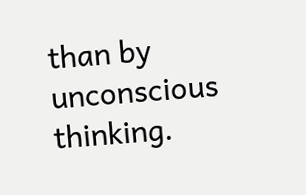than by unconscious thinking.